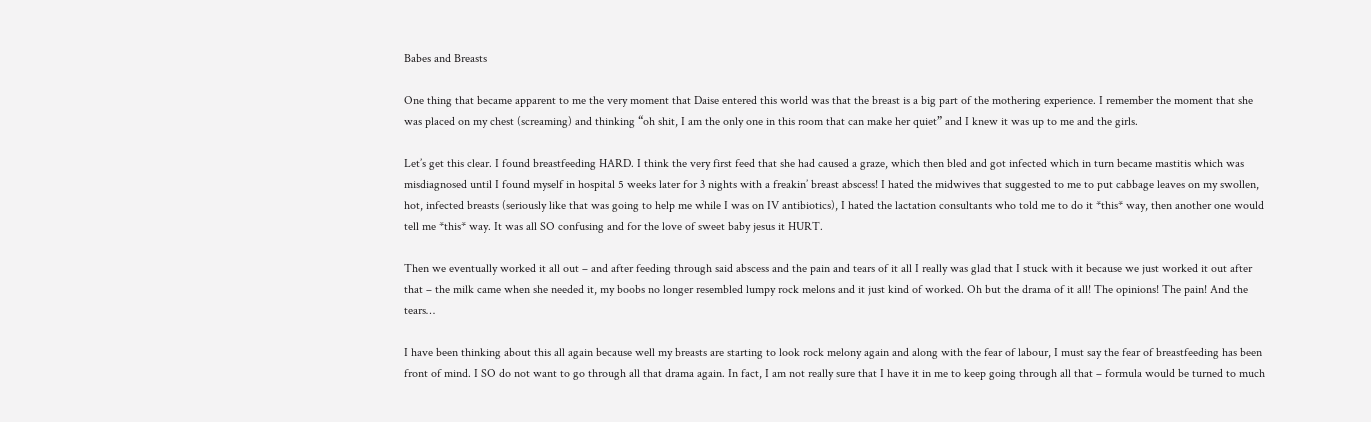Babes and Breasts

One thing that became apparent to me the very moment that Daise entered this world was that the breast is a big part of the mothering experience. I remember the moment that she was placed on my chest (screaming) and thinking “oh shit, I am the only one in this room that can make her quiet” and I knew it was up to me and the girls.

Let’s get this clear. I found breastfeeding HARD. I think the very first feed that she had caused a graze, which then bled and got infected which in turn became mastitis which was misdiagnosed until I found myself in hospital 5 weeks later for 3 nights with a freakin’ breast abscess! I hated the midwives that suggested to me to put cabbage leaves on my swollen, hot, infected breasts (seriously like that was going to help me while I was on IV antibiotics), I hated the lactation consultants who told me to do it *this* way, then another one would tell me *this* way. It was all SO confusing and for the love of sweet baby jesus it HURT.

Then we eventually worked it all out – and after feeding through said abscess and the pain and tears of it all I really was glad that I stuck with it because we just worked it out after that – the milk came when she needed it, my boobs no longer resembled lumpy rock melons and it just kind of worked. Oh but the drama of it all! The opinions! The pain! And the tears…

I have been thinking about this all again because well my breasts are starting to look rock melony again and along with the fear of labour, I must say the fear of breastfeeding has been front of mind. I SO do not want to go through all that drama again. In fact, I am not really sure that I have it in me to keep going through all that – formula would be turned to much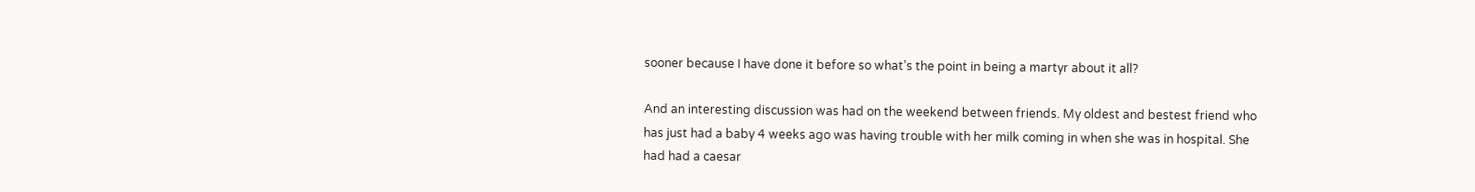sooner because I have done it before so what’s the point in being a martyr about it all?

And an interesting discussion was had on the weekend between friends. My oldest and bestest friend who has just had a baby 4 weeks ago was having trouble with her milk coming in when she was in hospital. She had had a caesar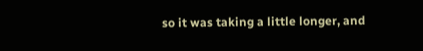so it was taking a little longer, and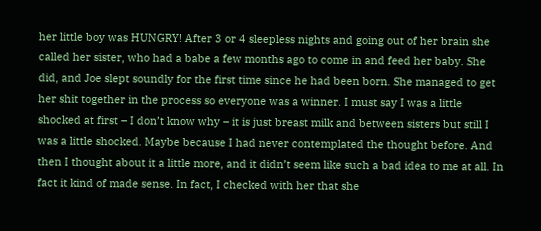her little boy was HUNGRY! After 3 or 4 sleepless nights and going out of her brain she called her sister, who had a babe a few months ago to come in and feed her baby. She did, and Joe slept soundly for the first time since he had been born. She managed to get her shit together in the process so everyone was a winner. I must say I was a little shocked at first – I don’t know why – it is just breast milk and between sisters but still I was a little shocked. Maybe because I had never contemplated the thought before. And then I thought about it a little more, and it didn’t seem like such a bad idea to me at all. In fact it kind of made sense. In fact, I checked with her that she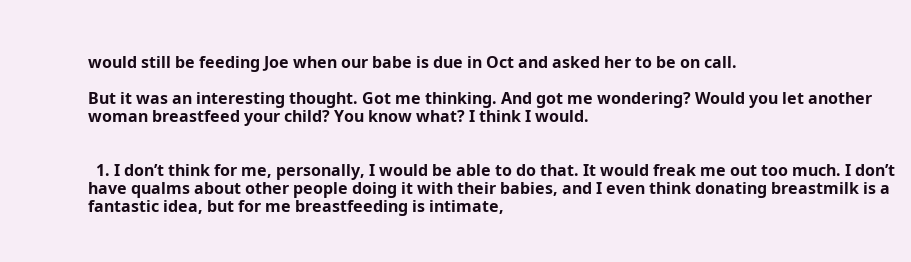would still be feeding Joe when our babe is due in Oct and asked her to be on call.

But it was an interesting thought. Got me thinking. And got me wondering? Would you let another woman breastfeed your child? You know what? I think I would.


  1. I don’t think for me, personally, I would be able to do that. It would freak me out too much. I don’t have qualms about other people doing it with their babies, and I even think donating breastmilk is a fantastic idea, but for me breastfeeding is intimate,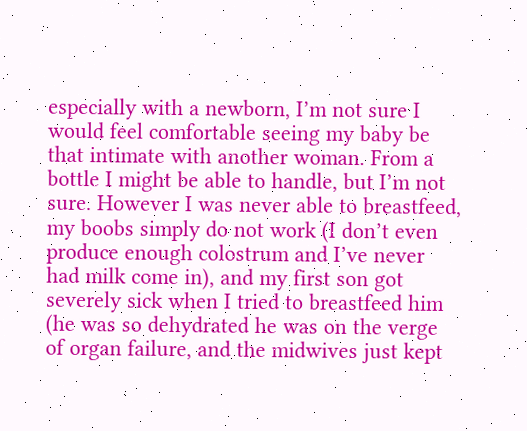especially with a newborn, I’m not sure I would feel comfortable seeing my baby be that intimate with another woman. From a bottle I might be able to handle, but I’m not sure. However I was never able to breastfeed, my boobs simply do not work (I don’t even produce enough colostrum and I’ve never had milk come in), and my first son got severely sick when I tried to breastfeed him (he was so dehydrated he was on the verge of organ failure, and the midwives just kept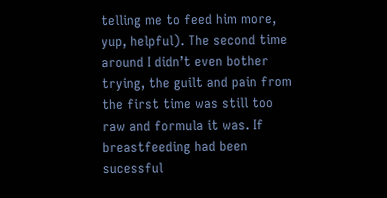telling me to feed him more, yup, helpful). The second time around I didn’t even bother trying, the guilt and pain from the first time was still too raw and formula it was. If breastfeeding had been sucessful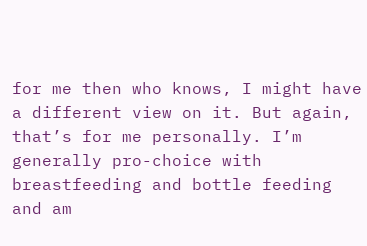for me then who knows, I might have a different view on it. But again, that’s for me personally. I’m generally pro-choice with breastfeeding and bottle feeding and am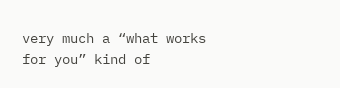very much a “what works for you” kind of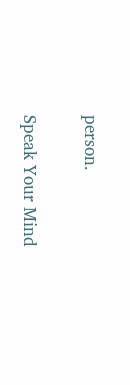person.

Speak Your Mind